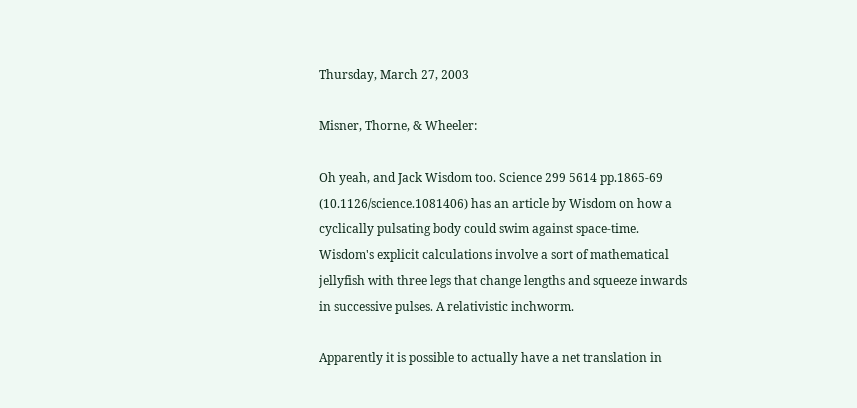Thursday, March 27, 2003

Misner, Thorne, & Wheeler:

Oh yeah, and Jack Wisdom too. Science 299 5614 pp.1865-69 (10.1126/science.1081406) has an article by Wisdom on how a cyclically pulsating body could swim against space-time. Wisdom's explicit calculations involve a sort of mathematical jellyfish with three legs that change lengths and squeeze inwards in successive pulses. A relativistic inchworm.

Apparently it is possible to actually have a net translation in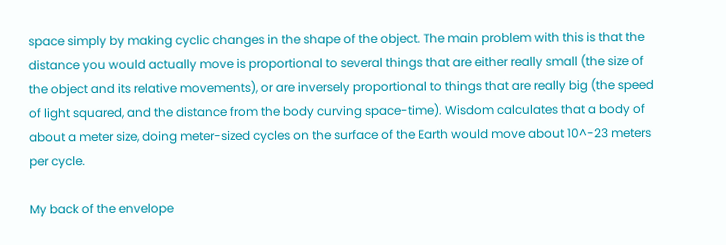space simply by making cyclic changes in the shape of the object. The main problem with this is that the distance you would actually move is proportional to several things that are either really small (the size of the object and its relative movements), or are inversely proportional to things that are really big (the speed of light squared, and the distance from the body curving space-time). Wisdom calculates that a body of about a meter size, doing meter-sized cycles on the surface of the Earth would move about 10^-23 meters per cycle.

My back of the envelope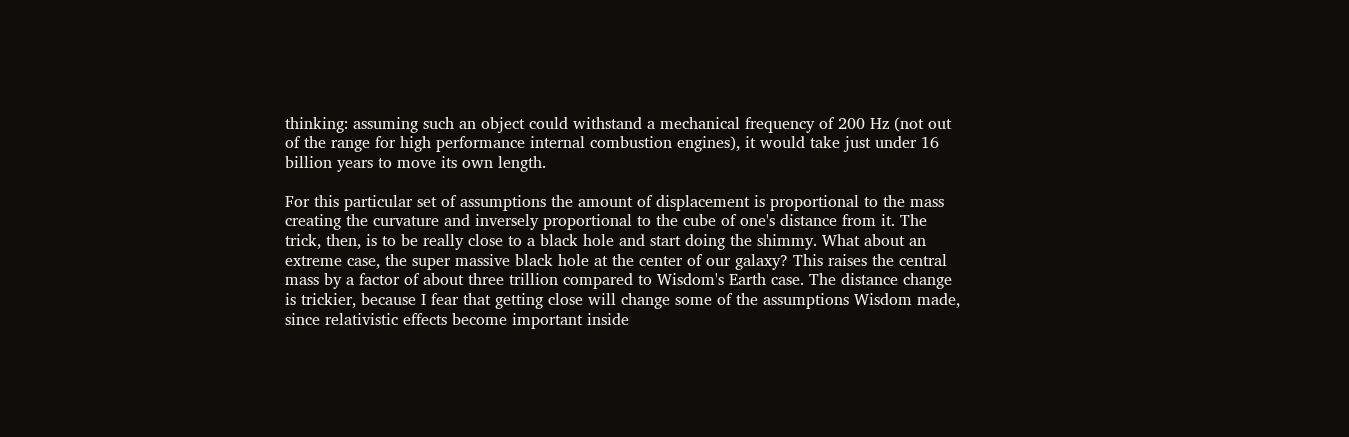thinking: assuming such an object could withstand a mechanical frequency of 200 Hz (not out of the range for high performance internal combustion engines), it would take just under 16 billion years to move its own length.

For this particular set of assumptions the amount of displacement is proportional to the mass creating the curvature and inversely proportional to the cube of one's distance from it. The trick, then, is to be really close to a black hole and start doing the shimmy. What about an extreme case, the super massive black hole at the center of our galaxy? This raises the central mass by a factor of about three trillion compared to Wisdom's Earth case. The distance change is trickier, because I fear that getting close will change some of the assumptions Wisdom made, since relativistic effects become important inside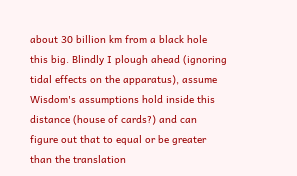about 30 billion km from a black hole this big. Blindly I plough ahead (ignoring tidal effects on the apparatus), assume Wisdom's assumptions hold inside this distance (house of cards?) and can figure out that to equal or be greater than the translation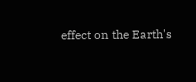effect on the Earth's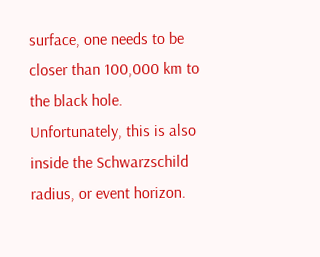surface, one needs to be closer than 100,000 km to the black hole. Unfortunately, this is also inside the Schwarzschild radius, or event horizon.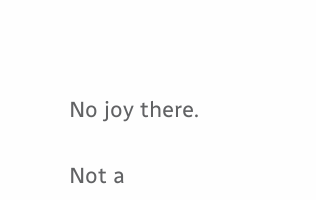No joy there.

Not a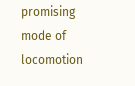promising mode of locomotion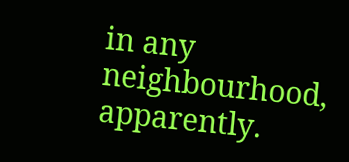in any neighbourhood, apparently.